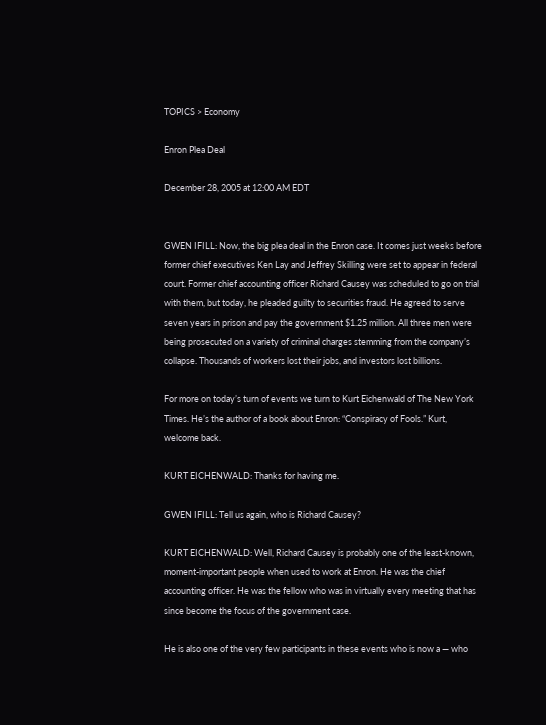TOPICS > Economy

Enron Plea Deal

December 28, 2005 at 12:00 AM EDT


GWEN IFILL: Now, the big plea deal in the Enron case. It comes just weeks before former chief executives Ken Lay and Jeffrey Skilling were set to appear in federal court. Former chief accounting officer Richard Causey was scheduled to go on trial with them, but today, he pleaded guilty to securities fraud. He agreed to serve seven years in prison and pay the government $1.25 million. All three men were being prosecuted on a variety of criminal charges stemming from the company’s collapse. Thousands of workers lost their jobs, and investors lost billions.

For more on today’s turn of events we turn to Kurt Eichenwald of The New York Times. He’s the author of a book about Enron: “Conspiracy of Fools.” Kurt, welcome back.

KURT EICHENWALD: Thanks for having me.

GWEN IFILL: Tell us again, who is Richard Causey?

KURT EICHENWALD: Well, Richard Causey is probably one of the least-known, moment-important people when used to work at Enron. He was the chief accounting officer. He was the fellow who was in virtually every meeting that has since become the focus of the government case.

He is also one of the very few participants in these events who is now a — who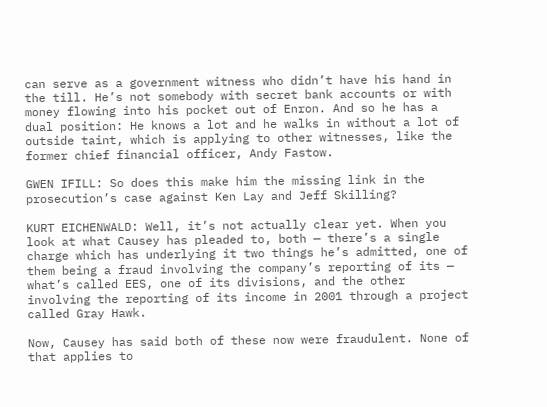can serve as a government witness who didn’t have his hand in the till. He’s not somebody with secret bank accounts or with money flowing into his pocket out of Enron. And so he has a dual position: He knows a lot and he walks in without a lot of outside taint, which is applying to other witnesses, like the former chief financial officer, Andy Fastow.

GWEN IFILL: So does this make him the missing link in the prosecution’s case against Ken Lay and Jeff Skilling?

KURT EICHENWALD: Well, it’s not actually clear yet. When you look at what Causey has pleaded to, both — there’s a single charge which has underlying it two things he’s admitted, one of them being a fraud involving the company’s reporting of its — what’s called EES, one of its divisions, and the other involving the reporting of its income in 2001 through a project called Gray Hawk.

Now, Causey has said both of these now were fraudulent. None of that applies to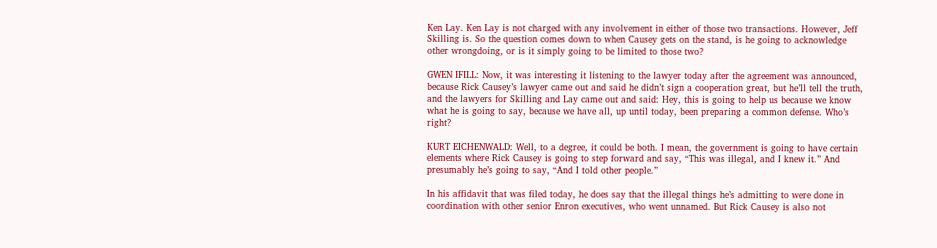Ken Lay. Ken Lay is not charged with any involvement in either of those two transactions. However, Jeff Skilling is. So the question comes down to when Causey gets on the stand, is he going to acknowledge other wrongdoing, or is it simply going to be limited to those two?

GWEN IFILL: Now, it was interesting it listening to the lawyer today after the agreement was announced, because Rick Causey’s lawyer came out and said he didn’t sign a cooperation great, but he’ll tell the truth, and the lawyers for Skilling and Lay came out and said: Hey, this is going to help us because we know what he is going to say, because we have all, up until today, been preparing a common defense. Who’s right?

KURT EICHENWALD: Well, to a degree, it could be both. I mean, the government is going to have certain elements where Rick Causey is going to step forward and say, “This was illegal, and I knew it.” And presumably he’s going to say, “And I told other people.”

In his affidavit that was filed today, he does say that the illegal things he’s admitting to were done in coordination with other senior Enron executives, who went unnamed. But Rick Causey is also not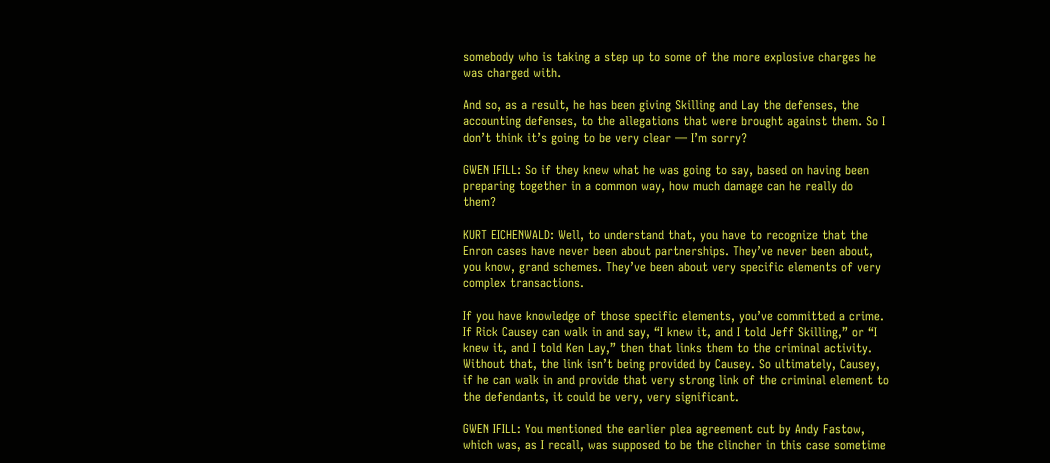somebody who is taking a step up to some of the more explosive charges he was charged with.

And so, as a result, he has been giving Skilling and Lay the defenses, the accounting defenses, to the allegations that were brought against them. So I don’t think it’s going to be very clear — I’m sorry?

GWEN IFILL: So if they knew what he was going to say, based on having been preparing together in a common way, how much damage can he really do them?

KURT EICHENWALD: Well, to understand that, you have to recognize that the Enron cases have never been about partnerships. They’ve never been about, you know, grand schemes. They’ve been about very specific elements of very complex transactions.

If you have knowledge of those specific elements, you’ve committed a crime. If Rick Causey can walk in and say, “I knew it, and I told Jeff Skilling,” or “I knew it, and I told Ken Lay,” then that links them to the criminal activity. Without that, the link isn’t being provided by Causey. So ultimately, Causey, if he can walk in and provide that very strong link of the criminal element to the defendants, it could be very, very significant.

GWEN IFILL: You mentioned the earlier plea agreement cut by Andy Fastow, which was, as I recall, was supposed to be the clincher in this case sometime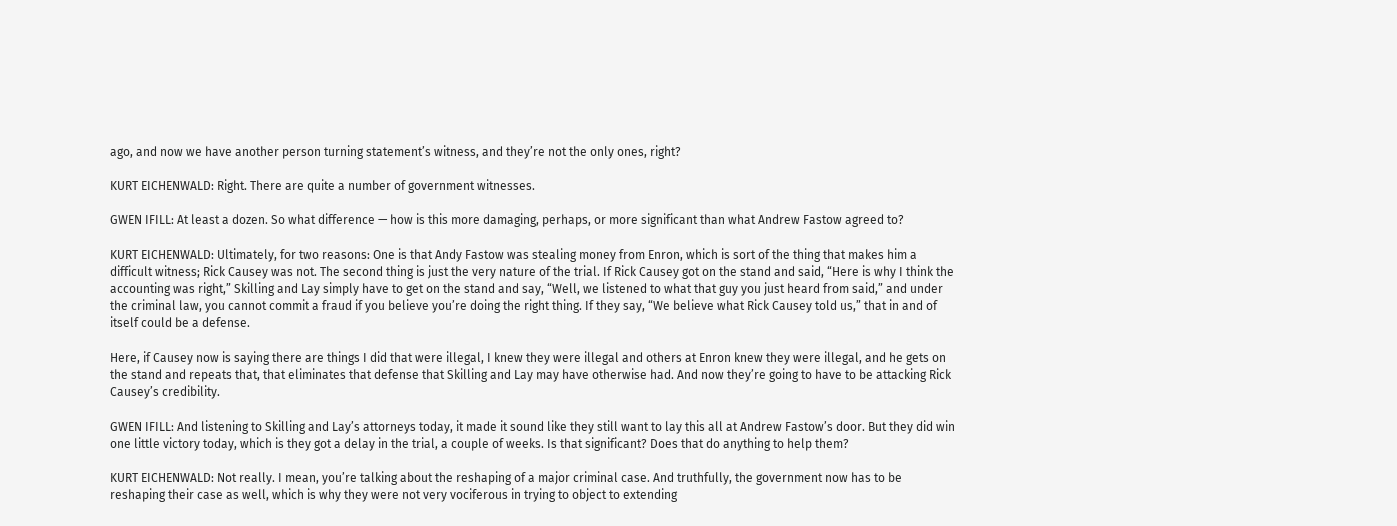ago, and now we have another person turning statement’s witness, and they’re not the only ones, right?

KURT EICHENWALD: Right. There are quite a number of government witnesses.

GWEN IFILL: At least a dozen. So what difference — how is this more damaging, perhaps, or more significant than what Andrew Fastow agreed to?

KURT EICHENWALD: Ultimately, for two reasons: One is that Andy Fastow was stealing money from Enron, which is sort of the thing that makes him a difficult witness; Rick Causey was not. The second thing is just the very nature of the trial. If Rick Causey got on the stand and said, “Here is why I think the accounting was right,” Skilling and Lay simply have to get on the stand and say, “Well, we listened to what that guy you just heard from said,” and under the criminal law, you cannot commit a fraud if you believe you’re doing the right thing. If they say, “We believe what Rick Causey told us,” that in and of itself could be a defense.

Here, if Causey now is saying there are things I did that were illegal, I knew they were illegal and others at Enron knew they were illegal, and he gets on the stand and repeats that, that eliminates that defense that Skilling and Lay may have otherwise had. And now they’re going to have to be attacking Rick Causey’s credibility.

GWEN IFILL: And listening to Skilling and Lay’s attorneys today, it made it sound like they still want to lay this all at Andrew Fastow’s door. But they did win one little victory today, which is they got a delay in the trial, a couple of weeks. Is that significant? Does that do anything to help them?

KURT EICHENWALD: Not really. I mean, you’re talking about the reshaping of a major criminal case. And truthfully, the government now has to be reshaping their case as well, which is why they were not very vociferous in trying to object to extending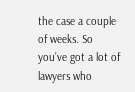the case a couple of weeks. So you’ve got a lot of lawyers who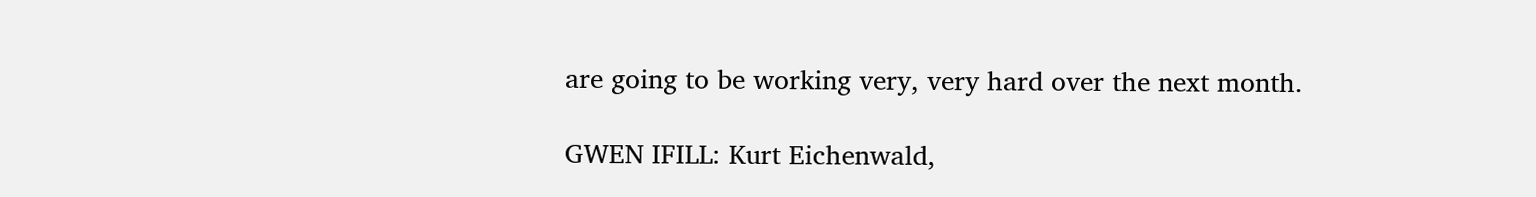are going to be working very, very hard over the next month.

GWEN IFILL: Kurt Eichenwald,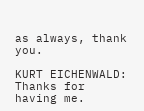as always, thank you.

KURT EICHENWALD: Thanks for having me.